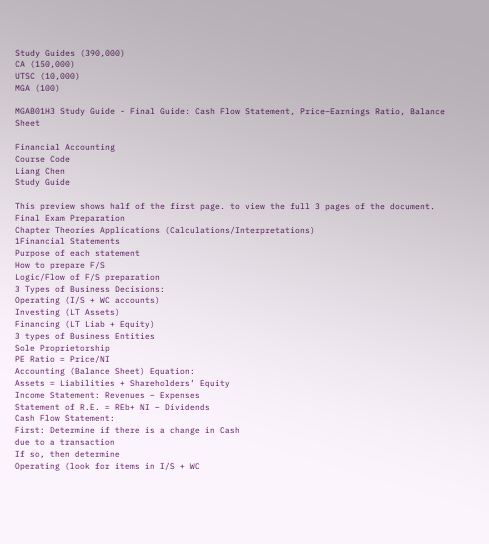Study Guides (390,000)
CA (150,000)
UTSC (10,000)
MGA (100)

MGAB01H3 Study Guide - Final Guide: Cash Flow Statement, Price–Earnings Ratio, Balance Sheet

Financial Accounting
Course Code
Liang Chen
Study Guide

This preview shows half of the first page. to view the full 3 pages of the document.
Final Exam Preparation
Chapter Theories Applications (Calculations/Interpretations)
1Financial Statements
Purpose of each statement
How to prepare F/S
Logic/Flow of F/S preparation
3 Types of Business Decisions:
Operating (I/S + WC accounts)
Investing (LT Assets)
Financing (LT Liab + Equity)
3 types of Business Entities
Sole Proprietorship
PE Ratio = Price/NI
Accounting (Balance Sheet) Equation:
Assets = Liabilities + Shareholders’ Equity
Income Statement: Revenues – Expenses
Statement of R.E. = REb+ NI – Dividends
Cash Flow Statement:
First: Determine if there is a change in Cash
due to a transaction
If so, then determine
Operating (look for items in I/S + WC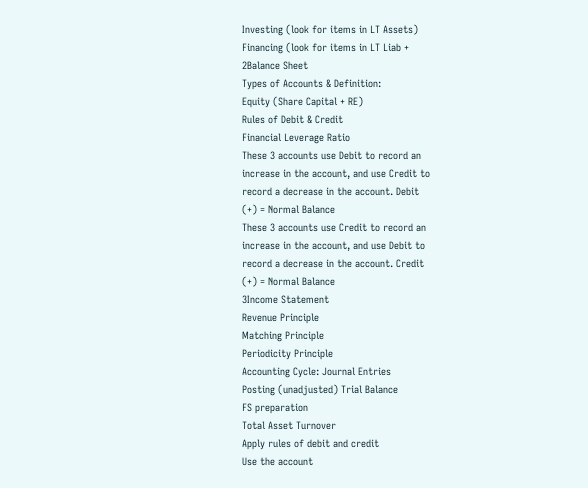Investing (look for items in LT Assets)
Financing (look for items in LT Liab +
2Balance Sheet
Types of Accounts & Definition:
Equity (Share Capital + RE)
Rules of Debit & Credit
Financial Leverage Ratio
These 3 accounts use Debit to record an
increase in the account, and use Credit to
record a decrease in the account. Debit
(+) = Normal Balance
These 3 accounts use Credit to record an
increase in the account, and use Debit to
record a decrease in the account. Credit
(+) = Normal Balance
3Income Statement
Revenue Principle
Matching Principle
Periodicity Principle
Accounting Cycle: Journal Entries
Posting (unadjusted) Trial Balance
FS preparation
Total Asset Turnover
Apply rules of debit and credit
Use the account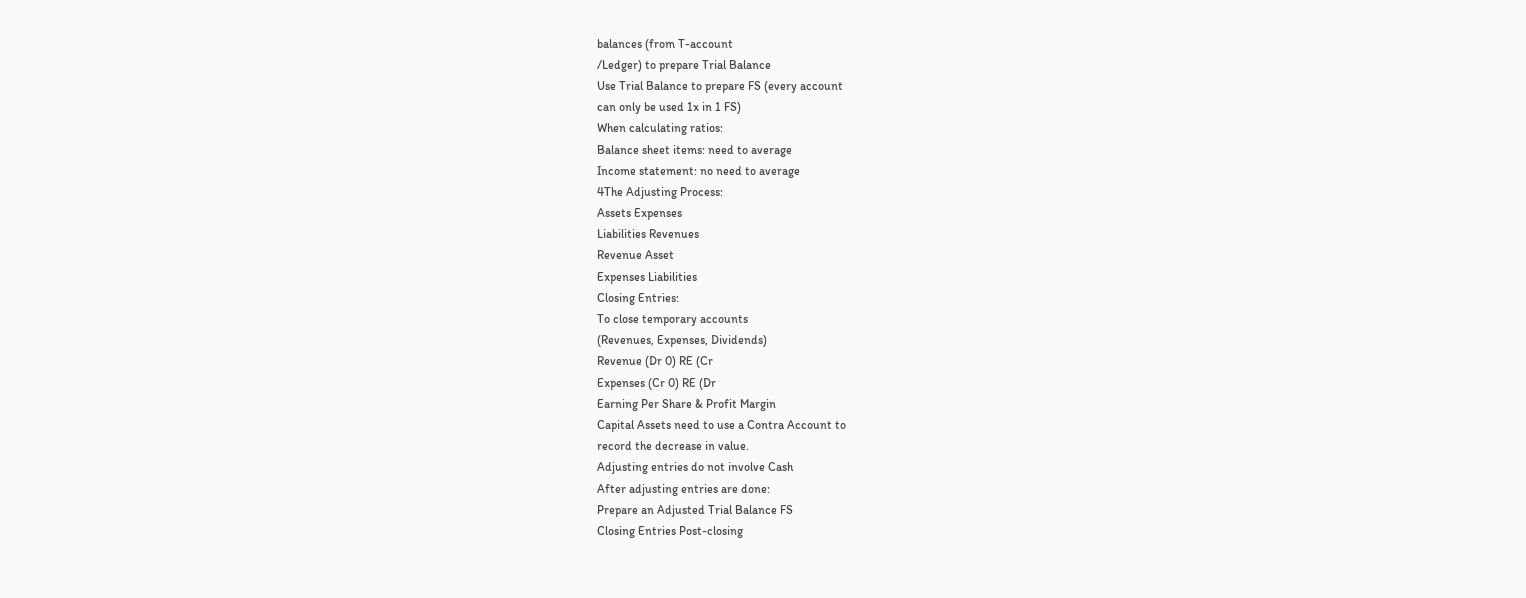balances (from T-account
/Ledger) to prepare Trial Balance
Use Trial Balance to prepare FS (every account
can only be used 1x in 1 FS)
When calculating ratios:
Balance sheet items: need to average
Income statement: no need to average
4The Adjusting Process:
Assets Expenses
Liabilities Revenues
Revenue Asset
Expenses Liabilities
Closing Entries:
To close temporary accounts
(Revenues, Expenses, Dividends)
Revenue (Dr 0) RE (Cr
Expenses (Cr 0) RE (Dr
Earning Per Share & Profit Margin
Capital Assets need to use a Contra Account to
record the decrease in value.
Adjusting entries do not involve Cash
After adjusting entries are done:
Prepare an Adjusted Trial Balance FS
Closing Entries Post-closing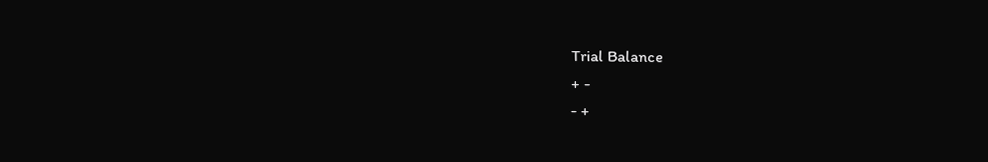Trial Balance
+ -
- +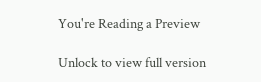You're Reading a Preview

Unlock to view full version